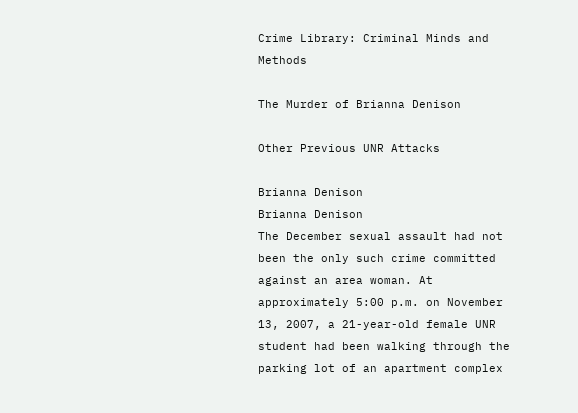Crime Library: Criminal Minds and Methods

The Murder of Brianna Denison

Other Previous UNR Attacks

Brianna Denison
Brianna Denison
The December sexual assault had not been the only such crime committed against an area woman. At approximately 5:00 p.m. on November 13, 2007, a 21-year-old female UNR student had been walking through the parking lot of an apartment complex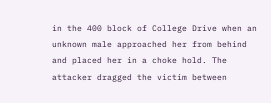in the 400 block of College Drive when an unknown male approached her from behind and placed her in a choke hold. The attacker dragged the victim between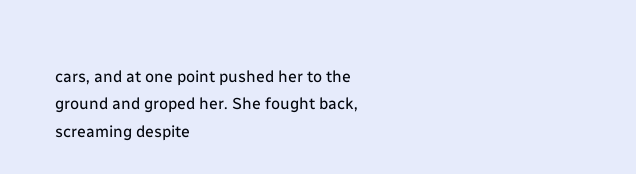cars, and at one point pushed her to the ground and groped her. She fought back, screaming despite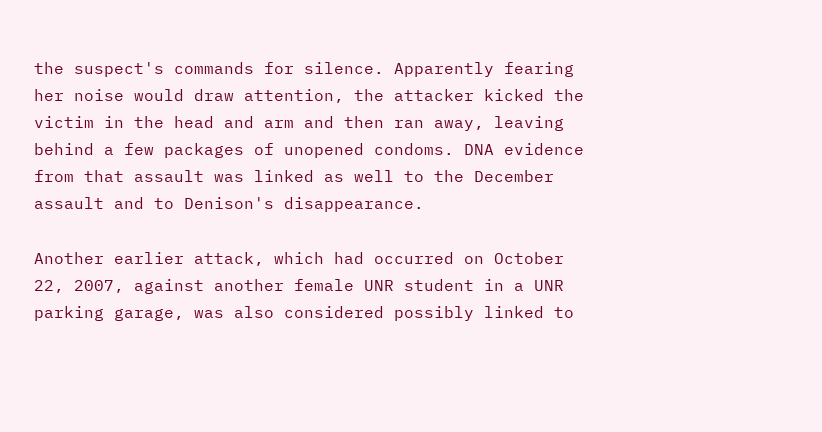the suspect's commands for silence. Apparently fearing her noise would draw attention, the attacker kicked the victim in the head and arm and then ran away, leaving behind a few packages of unopened condoms. DNA evidence from that assault was linked as well to the December assault and to Denison's disappearance.

Another earlier attack, which had occurred on October 22, 2007, against another female UNR student in a UNR parking garage, was also considered possibly linked to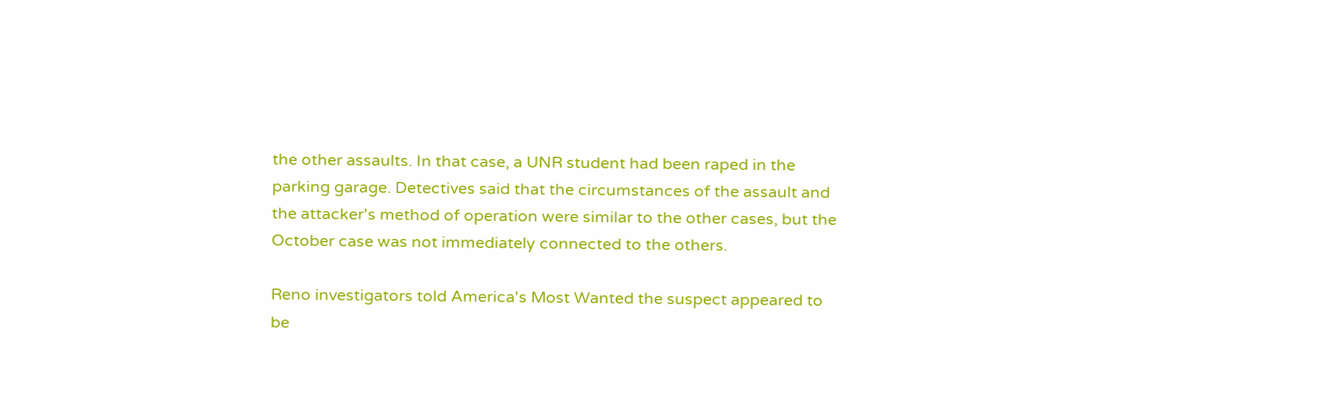the other assaults. In that case, a UNR student had been raped in the parking garage. Detectives said that the circumstances of the assault and the attacker's method of operation were similar to the other cases, but the October case was not immediately connected to the others.

Reno investigators told America's Most Wanted the suspect appeared to be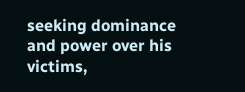seeking dominance and power over his victims,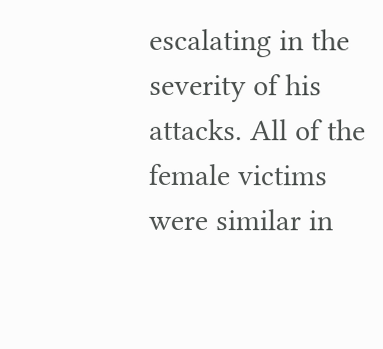escalating in the severity of his attacks. All of the female victims were similar in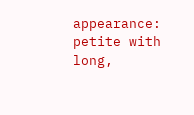appearance: petite with long,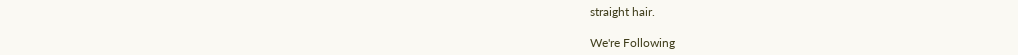straight hair.

We're Following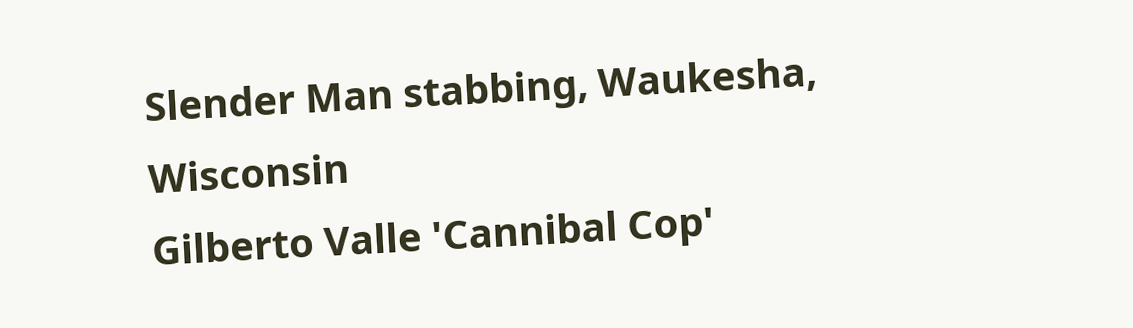Slender Man stabbing, Waukesha, Wisconsin
Gilberto Valle 'Cannibal Cop'